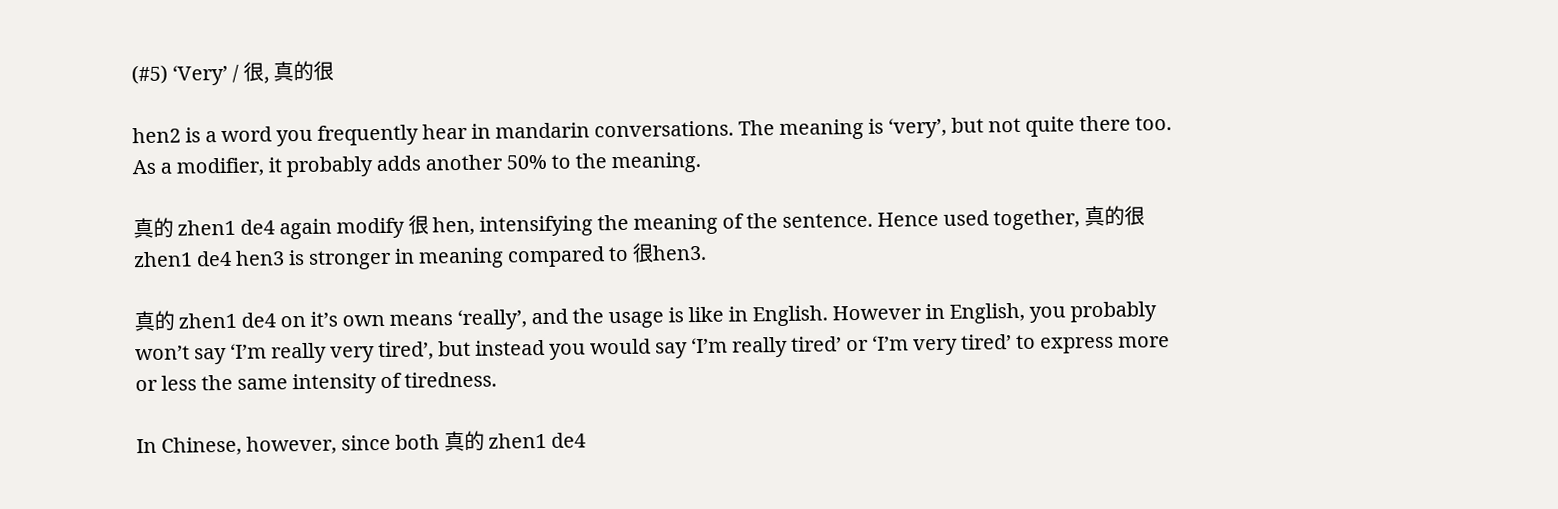(#5) ‘Very’ / 很, 真的很

hen2 is a word you frequently hear in mandarin conversations. The meaning is ‘very’, but not quite there too. As a modifier, it probably adds another 50% to the meaning.

真的 zhen1 de4 again modify 很 hen, intensifying the meaning of the sentence. Hence used together, 真的很 zhen1 de4 hen3 is stronger in meaning compared to 很hen3.

真的 zhen1 de4 on it’s own means ‘really’, and the usage is like in English. However in English, you probably won’t say ‘I’m really very tired’, but instead you would say ‘I’m really tired’ or ‘I’m very tired’ to express more or less the same intensity of tiredness.

In Chinese, however, since both 真的 zhen1 de4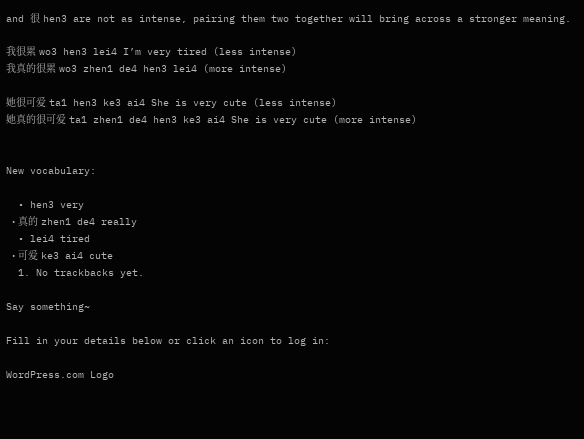and 很 hen3 are not as intense, pairing them two together will bring across a stronger meaning.

我很累 wo3 hen3 lei4 I’m very tired (less intense)
我真的很累 wo3 zhen1 de4 hen3 lei4 (more intense)

她很可爱 ta1 hen3 ke3 ai4 She is very cute (less intense)
她真的很可爱 ta1 zhen1 de4 hen3 ke3 ai4 She is very cute (more intense)


New vocabulary:

  • hen3 very
  • 真的 zhen1 de4 really
  • lei4 tired
  • 可爱 ke3 ai4 cute
  1. No trackbacks yet.

Say something~

Fill in your details below or click an icon to log in:

WordPress.com Logo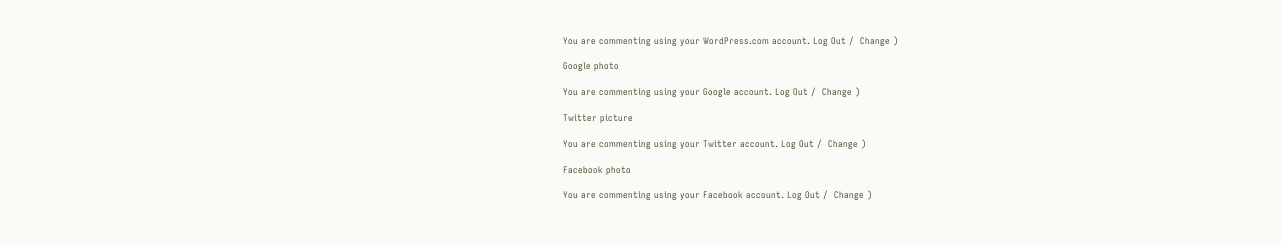You are commenting using your WordPress.com account. Log Out /  Change )

Google photo

You are commenting using your Google account. Log Out /  Change )

Twitter picture

You are commenting using your Twitter account. Log Out /  Change )

Facebook photo

You are commenting using your Facebook account. Log Out /  Change )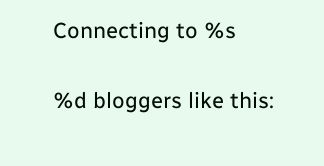Connecting to %s

%d bloggers like this: